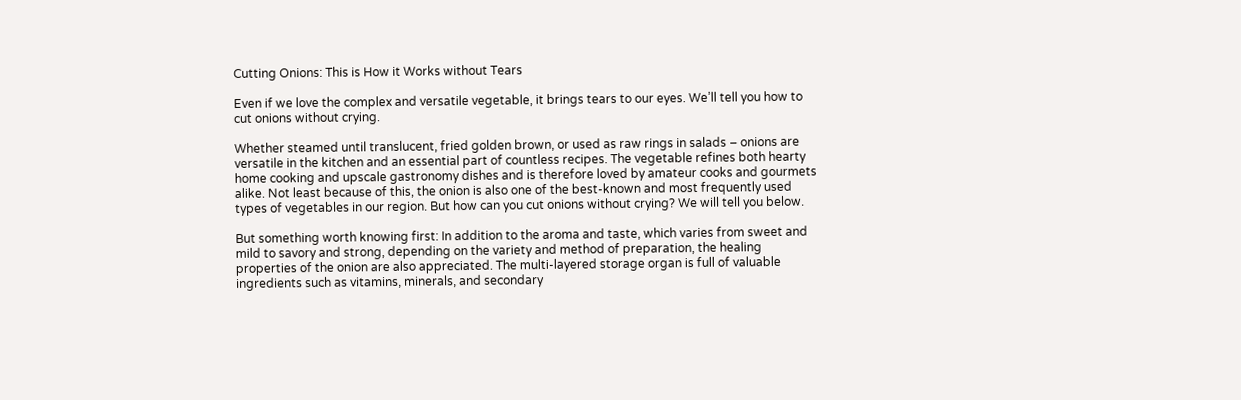Cutting Onions: This is How it Works without Tears

Even if we love the complex and versatile vegetable, it brings tears to our eyes. We’ll tell you how to cut onions without crying.

Whether steamed until translucent, fried golden brown, or used as raw rings in salads – onions are versatile in the kitchen and an essential part of countless recipes. The vegetable refines both hearty home cooking and upscale gastronomy dishes and is therefore loved by amateur cooks and gourmets alike. Not least because of this, the onion is also one of the best-known and most frequently used types of vegetables in our region. But how can you cut onions without crying? We will tell you below.

But something worth knowing first: In addition to the aroma and taste, which varies from sweet and mild to savory and strong, depending on the variety and method of preparation, the healing properties of the onion are also appreciated. The multi-layered storage organ is full of valuable ingredients such as vitamins, minerals, and secondary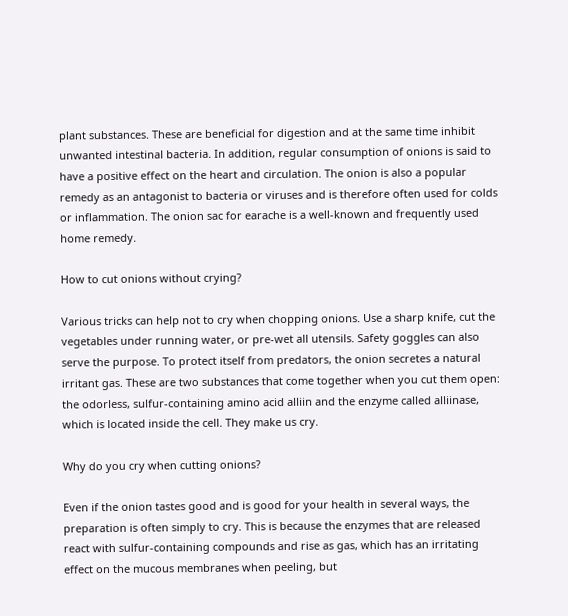plant substances. These are beneficial for digestion and at the same time inhibit unwanted intestinal bacteria. In addition, regular consumption of onions is said to have a positive effect on the heart and circulation. The onion is also a popular remedy as an antagonist to bacteria or viruses and is therefore often used for colds or inflammation. The onion sac for earache is a well-known and frequently used home remedy.

How to cut onions without crying?

Various tricks can help not to cry when chopping onions. Use a sharp knife, cut the vegetables under running water, or pre-wet all utensils. Safety goggles can also serve the purpose. To protect itself from predators, the onion secretes a natural irritant gas. These are two substances that come together when you cut them open: the odorless, sulfur-containing amino acid alliin and the enzyme called alliinase, which is located inside the cell. They make us cry.

Why do you cry when cutting onions?

Even if the onion tastes good and is good for your health in several ways, the preparation is often simply to cry. This is because the enzymes that are released react with sulfur-containing compounds and rise as gas, which has an irritating effect on the mucous membranes when peeling, but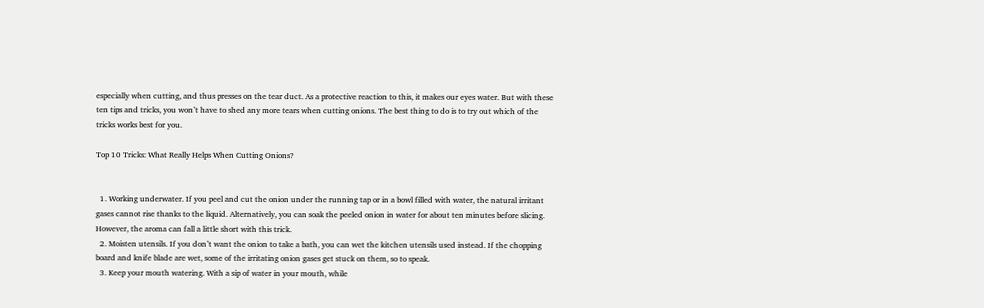especially when cutting, and thus presses on the tear duct. As a protective reaction to this, it makes our eyes water. But with these ten tips and tricks, you won’t have to shed any more tears when cutting onions. The best thing to do is to try out which of the tricks works best for you.

Top 10 Tricks: What Really Helps When Cutting Onions?


  1. Working underwater. If you peel and cut the onion under the running tap or in a bowl filled with water, the natural irritant gases cannot rise thanks to the liquid. Alternatively, you can soak the peeled onion in water for about ten minutes before slicing. However, the aroma can fall a little short with this trick.
  2. Moisten utensils. If you don’t want the onion to take a bath, you can wet the kitchen utensils used instead. If the chopping board and knife blade are wet, some of the irritating onion gases get stuck on them, so to speak.
  3. Keep your mouth watering. With a sip of water in your mouth, while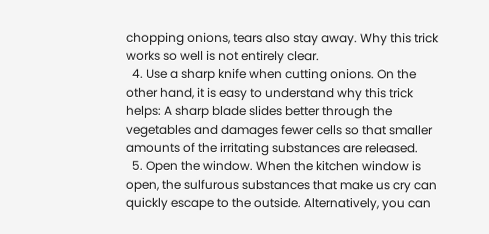chopping onions, tears also stay away. Why this trick works so well is not entirely clear.
  4. Use a sharp knife when cutting onions. On the other hand, it is easy to understand why this trick helps: A sharp blade slides better through the vegetables and damages fewer cells so that smaller amounts of the irritating substances are released.
  5. Open the window. When the kitchen window is open, the sulfurous substances that make us cry can quickly escape to the outside. Alternatively, you can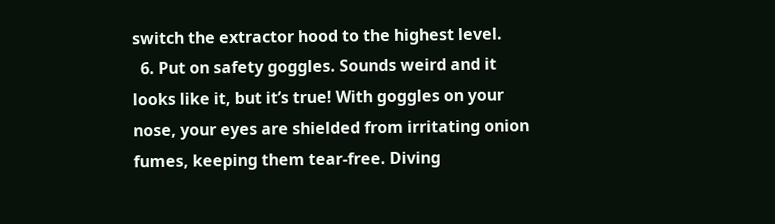switch the extractor hood to the highest level.
  6. Put on safety goggles. Sounds weird and it looks like it, but it’s true! With goggles on your nose, your eyes are shielded from irritating onion fumes, keeping them tear-free. Diving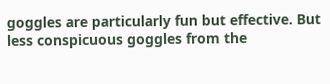goggles are particularly fun but effective. But less conspicuous goggles from the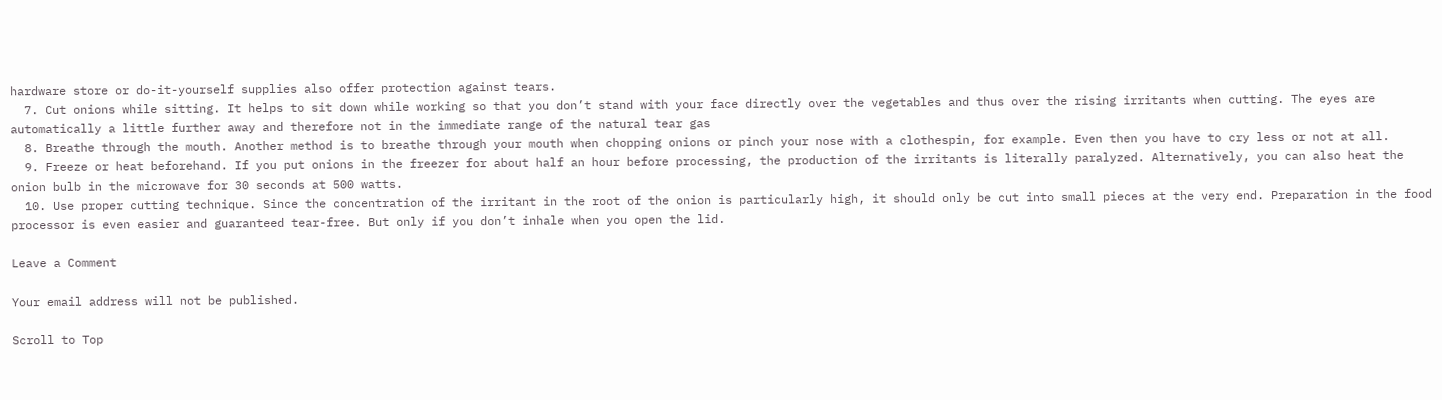hardware store or do-it-yourself supplies also offer protection against tears.
  7. Cut onions while sitting. It helps to sit down while working so that you don’t stand with your face directly over the vegetables and thus over the rising irritants when cutting. The eyes are automatically a little further away and therefore not in the immediate range of the natural tear gas
  8. Breathe through the mouth. Another method is to breathe through your mouth when chopping onions or pinch your nose with a clothespin, for example. Even then you have to cry less or not at all.
  9. Freeze or heat beforehand. If you put onions in the freezer for about half an hour before processing, the production of the irritants is literally paralyzed. Alternatively, you can also heat the onion bulb in the microwave for 30 seconds at 500 watts.
  10. Use proper cutting technique. Since the concentration of the irritant in the root of the onion is particularly high, it should only be cut into small pieces at the very end. Preparation in the food processor is even easier and guaranteed tear-free. But only if you don’t inhale when you open the lid.

Leave a Comment

Your email address will not be published.

Scroll to Top